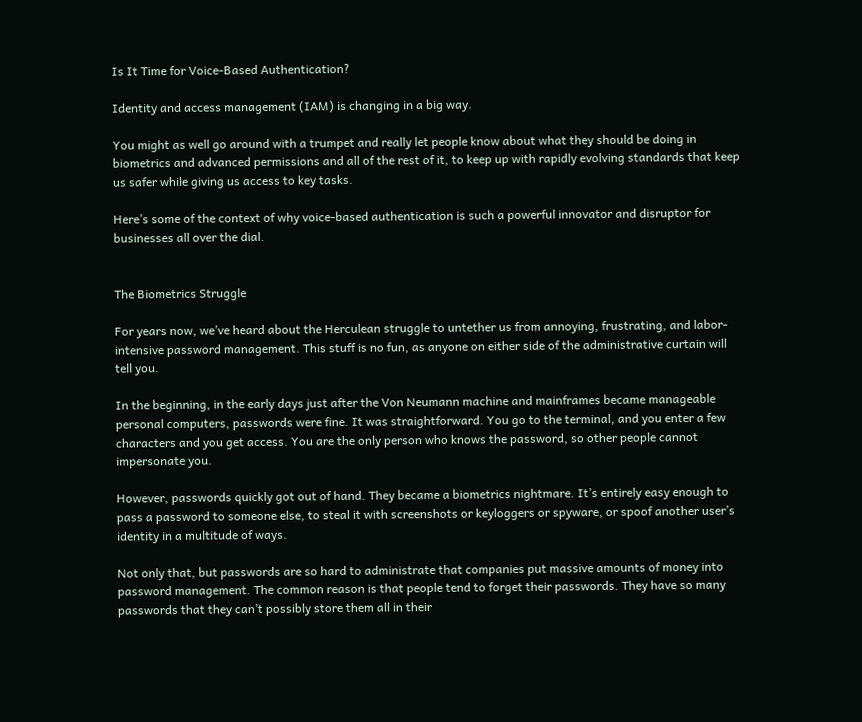Is It Time for Voice-Based Authentication?

Identity and access management (IAM) is changing in a big way.

You might as well go around with a trumpet and really let people know about what they should be doing in biometrics and advanced permissions and all of the rest of it, to keep up with rapidly evolving standards that keep us safer while giving us access to key tasks.

Here’s some of the context of why voice-based authentication is such a powerful innovator and disruptor for businesses all over the dial.


The Biometrics Struggle

For years now, we’ve heard about the Herculean struggle to untether us from annoying, frustrating, and labor-intensive password management. This stuff is no fun, as anyone on either side of the administrative curtain will tell you.

In the beginning, in the early days just after the Von Neumann machine and mainframes became manageable personal computers, passwords were fine. It was straightforward. You go to the terminal, and you enter a few characters and you get access. You are the only person who knows the password, so other people cannot impersonate you.

However, passwords quickly got out of hand. They became a biometrics nightmare. It’s entirely easy enough to pass a password to someone else, to steal it with screenshots or keyloggers or spyware, or spoof another user’s identity in a multitude of ways.

Not only that, but passwords are so hard to administrate that companies put massive amounts of money into password management. The common reason is that people tend to forget their passwords. They have so many passwords that they can’t possibly store them all in their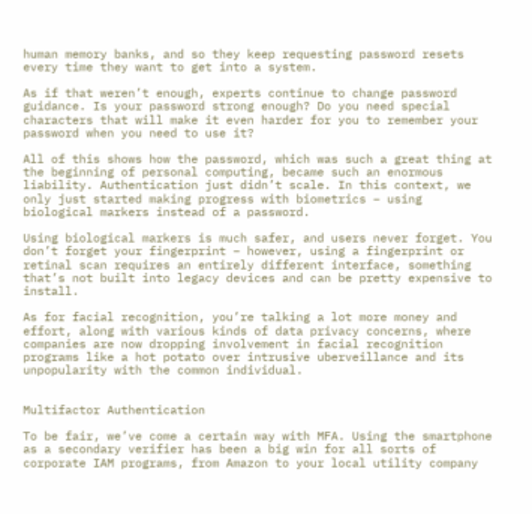human memory banks, and so they keep requesting password resets every time they want to get into a system.

As if that weren’t enough, experts continue to change password guidance. Is your password strong enough? Do you need special characters that will make it even harder for you to remember your password when you need to use it?

All of this shows how the password, which was such a great thing at the beginning of personal computing, became such an enormous liability. Authentication just didn’t scale. In this context, we only just started making progress with biometrics – using biological markers instead of a password.

Using biological markers is much safer, and users never forget. You don’t forget your fingerprint – however, using a fingerprint or retinal scan requires an entirely different interface, something that’s not built into legacy devices and can be pretty expensive to install.

As for facial recognition, you’re talking a lot more money and effort, along with various kinds of data privacy concerns, where companies are now dropping involvement in facial recognition programs like a hot potato over intrusive uberveillance and its unpopularity with the common individual.


Multifactor Authentication

To be fair, we’ve come a certain way with MFA. Using the smartphone as a secondary verifier has been a big win for all sorts of corporate IAM programs, from Amazon to your local utility company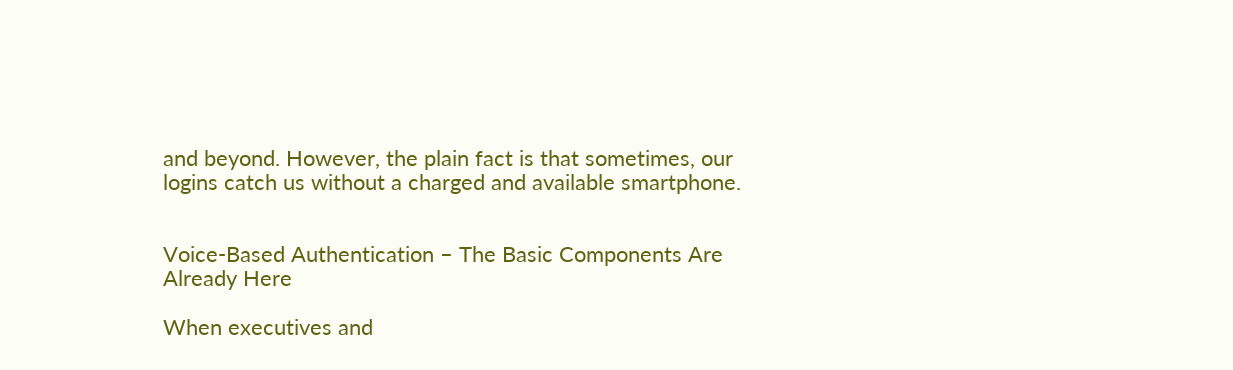and beyond. However, the plain fact is that sometimes, our logins catch us without a charged and available smartphone.


Voice-Based Authentication – The Basic Components Are Already Here

When executives and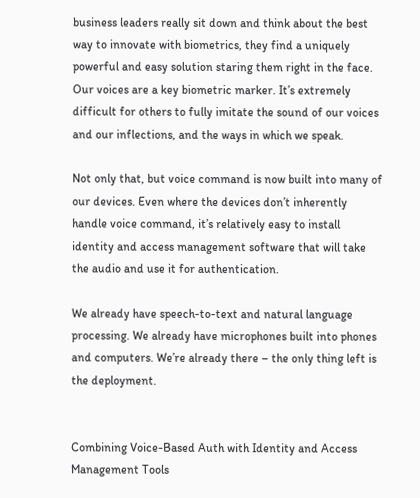business leaders really sit down and think about the best way to innovate with biometrics, they find a uniquely powerful and easy solution staring them right in the face. Our voices are a key biometric marker. It’s extremely difficult for others to fully imitate the sound of our voices and our inflections, and the ways in which we speak.

Not only that, but voice command is now built into many of our devices. Even where the devices don’t inherently handle voice command, it’s relatively easy to install identity and access management software that will take the audio and use it for authentication.

We already have speech-to-text and natural language processing. We already have microphones built into phones and computers. We’re already there – the only thing left is the deployment.


Combining Voice-Based Auth with Identity and Access Management Tools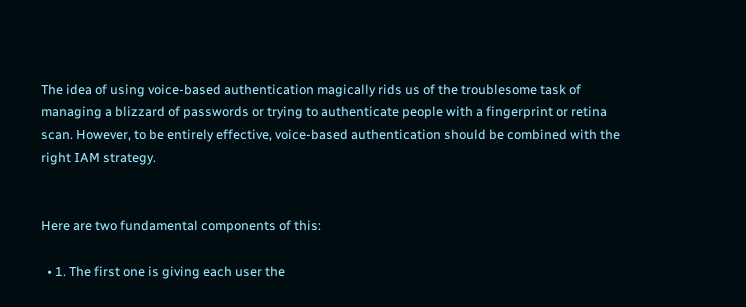The idea of using voice-based authentication magically rids us of the troublesome task of managing a blizzard of passwords or trying to authenticate people with a fingerprint or retina scan. However, to be entirely effective, voice-based authentication should be combined with the right IAM strategy.


Here are two fundamental components of this:

  • 1. The first one is giving each user the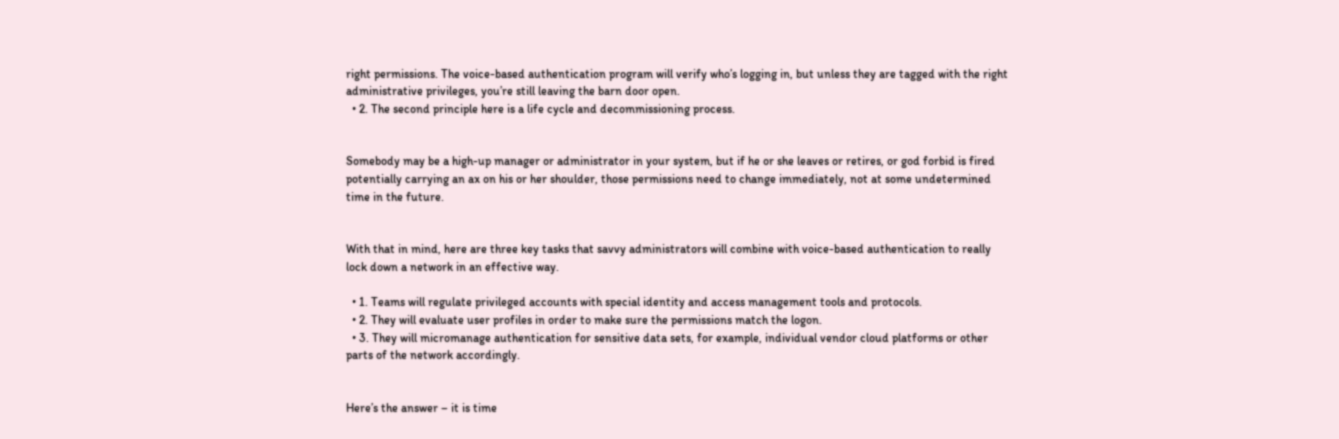right permissions. The voice-based authentication program will verify who’s logging in, but unless they are tagged with the right administrative privileges, you’re still leaving the barn door open.
  • 2. The second principle here is a life cycle and decommissioning process.


Somebody may be a high-up manager or administrator in your system, but if he or she leaves or retires, or god forbid is fired potentially carrying an ax on his or her shoulder, those permissions need to change immediately, not at some undetermined time in the future.


With that in mind, here are three key tasks that savvy administrators will combine with voice-based authentication to really lock down a network in an effective way.

  • 1. Teams will regulate privileged accounts with special identity and access management tools and protocols.
  • 2. They will evaluate user profiles in order to make sure the permissions match the logon.
  • 3. They will micromanage authentication for sensitive data sets, for example, individual vendor cloud platforms or other parts of the network accordingly.


Here’s the answer – it is time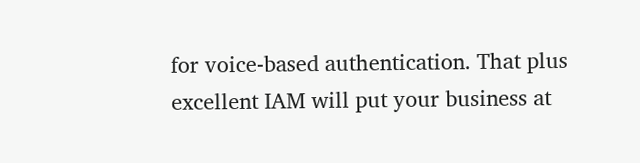for voice-based authentication. That plus excellent IAM will put your business at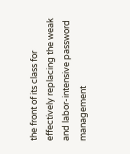the front of its class for effectively replacing the weak and labor-intensive password management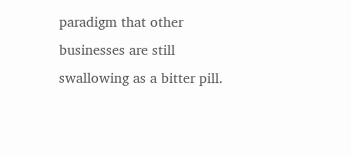paradigm that other businesses are still swallowing as a bitter pill.